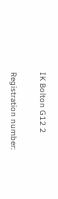IK Bolton G12 2

Registration number: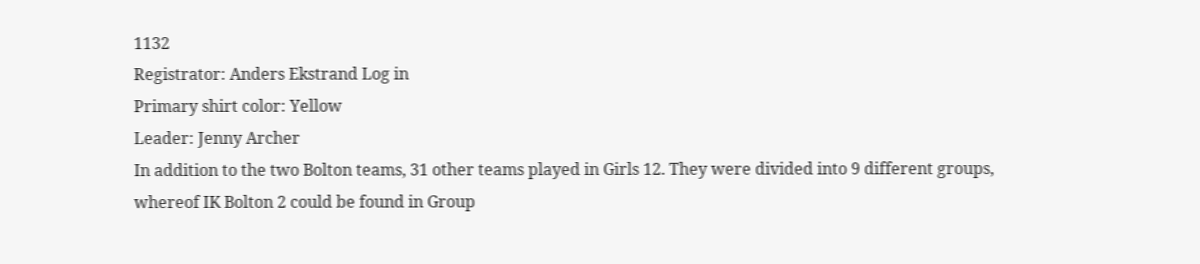1132
Registrator: Anders Ekstrand Log in
Primary shirt color: Yellow
Leader: Jenny Archer
In addition to the two Bolton teams, 31 other teams played in Girls 12. They were divided into 9 different groups, whereof IK Bolton 2 could be found in Group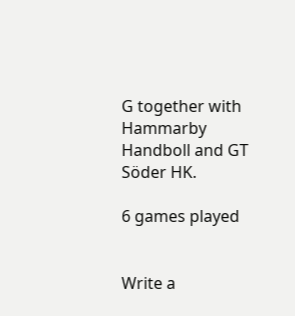G together with Hammarby Handboll and GT Söder HK.

6 games played


Write a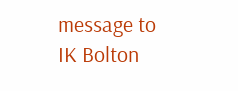message to IK Bolton